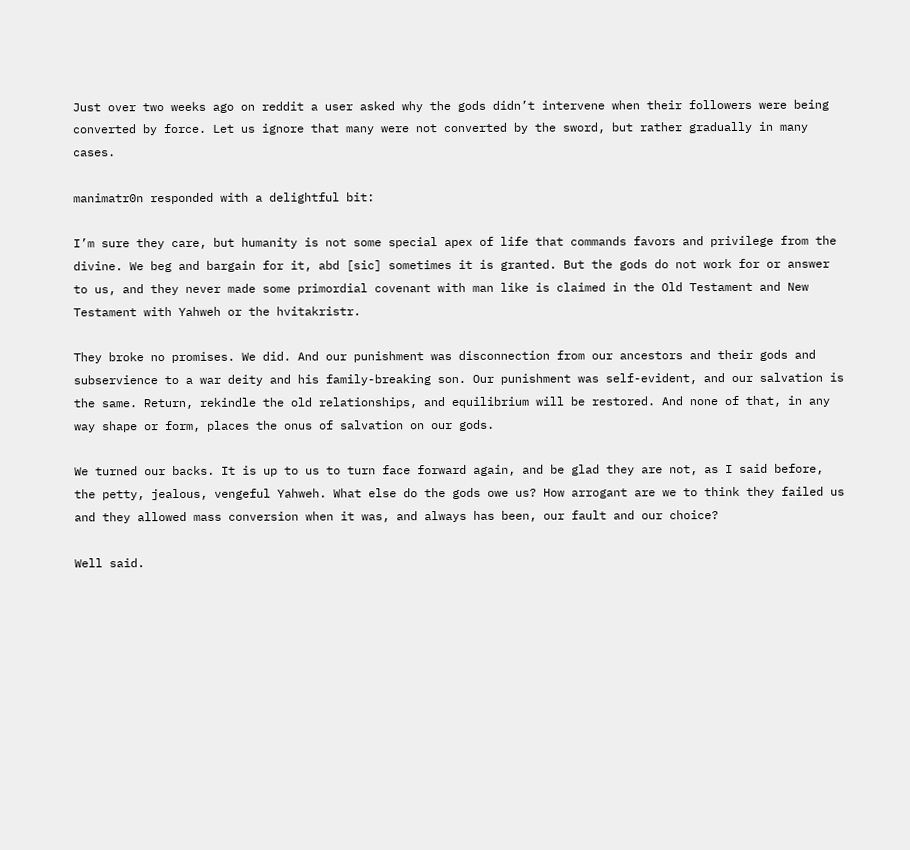Just over two weeks ago on reddit a user asked why the gods didn’t intervene when their followers were being converted by force. Let us ignore that many were not converted by the sword, but rather gradually in many cases.

manimatr0n responded with a delightful bit:

I’m sure they care, but humanity is not some special apex of life that commands favors and privilege from the divine. We beg and bargain for it, abd [sic] sometimes it is granted. But the gods do not work for or answer to us, and they never made some primordial covenant with man like is claimed in the Old Testament and New Testament with Yahweh or the hvitakristr.

They broke no promises. We did. And our punishment was disconnection from our ancestors and their gods and subservience to a war deity and his family-breaking son. Our punishment was self-evident, and our salvation is the same. Return, rekindle the old relationships, and equilibrium will be restored. And none of that, in any way shape or form, places the onus of salvation on our gods.

We turned our backs. It is up to us to turn face forward again, and be glad they are not, as I said before, the petty, jealous, vengeful Yahweh. What else do the gods owe us? How arrogant are we to think they failed us and they allowed mass conversion when it was, and always has been, our fault and our choice?

Well said.